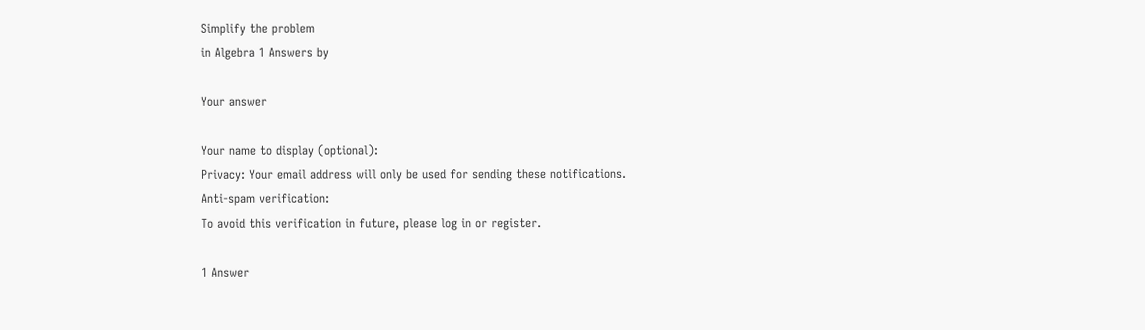Simplify the problem
in Algebra 1 Answers by

Your answer

Your name to display (optional):
Privacy: Your email address will only be used for sending these notifications.
Anti-spam verification:
To avoid this verification in future, please log in or register.

1 Answer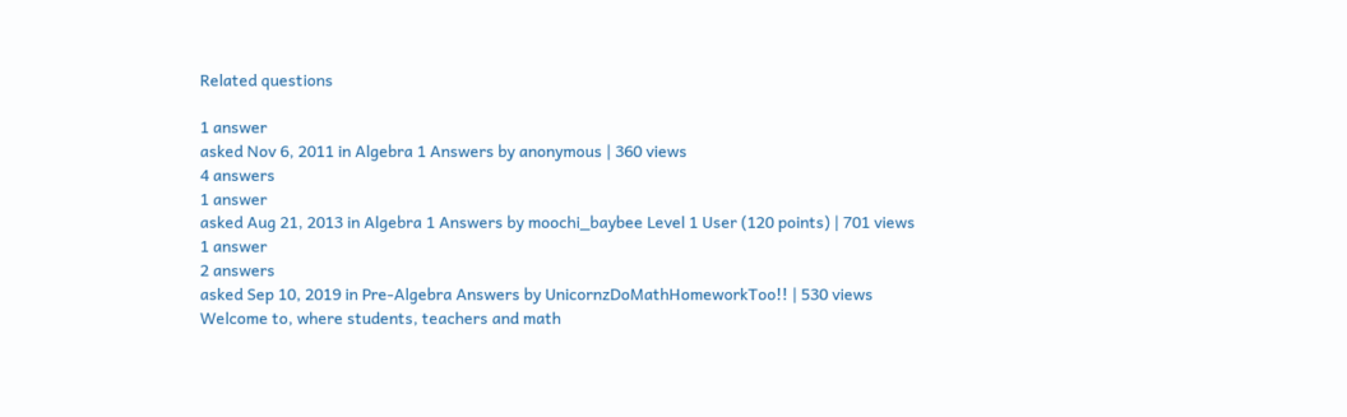Related questions

1 answer
asked Nov 6, 2011 in Algebra 1 Answers by anonymous | 360 views
4 answers
1 answer
asked Aug 21, 2013 in Algebra 1 Answers by moochi_baybee Level 1 User (120 points) | 701 views
1 answer
2 answers
asked Sep 10, 2019 in Pre-Algebra Answers by UnicornzDoMathHomeworkToo!! | 530 views
Welcome to, where students, teachers and math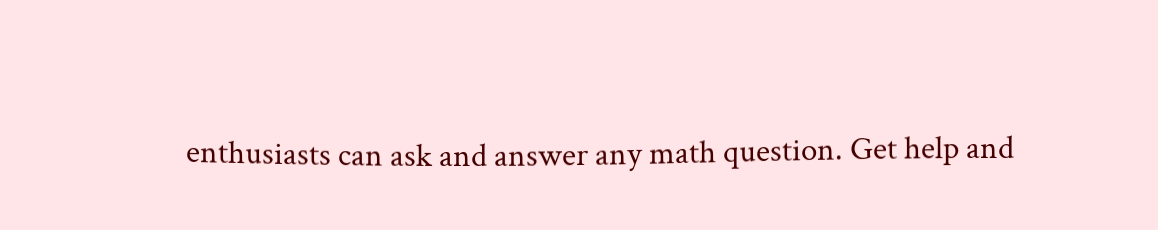enthusiasts can ask and answer any math question. Get help and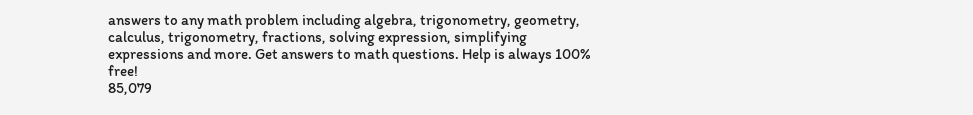answers to any math problem including algebra, trigonometry, geometry, calculus, trigonometry, fractions, solving expression, simplifying expressions and more. Get answers to math questions. Help is always 100% free!
85,079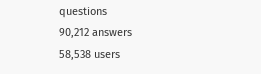questions
90,212 answers
58,538 users